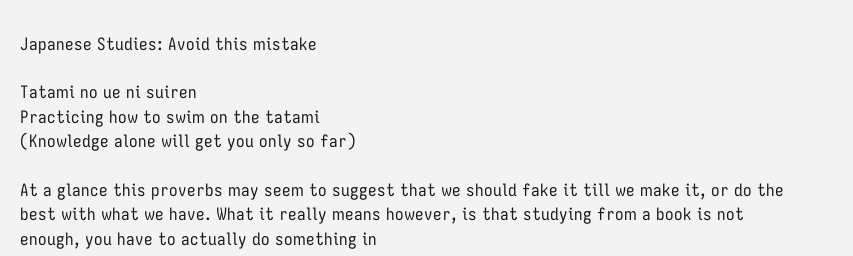Japanese Studies: Avoid this mistake

Tatami no ue ni suiren
Practicing how to swim on the tatami
(Knowledge alone will get you only so far)

At a glance this proverbs may seem to suggest that we should fake it till we make it, or do the best with what we have. What it really means however, is that studying from a book is not enough, you have to actually do something in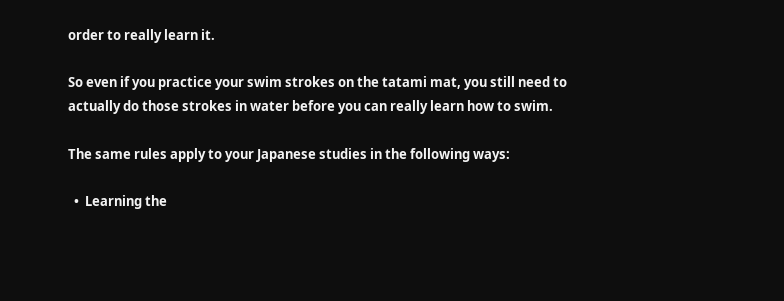order to really learn it.

So even if you practice your swim strokes on the tatami mat, you still need to actually do those strokes in water before you can really learn how to swim.

The same rules apply to your Japanese studies in the following ways:

  •  Learning the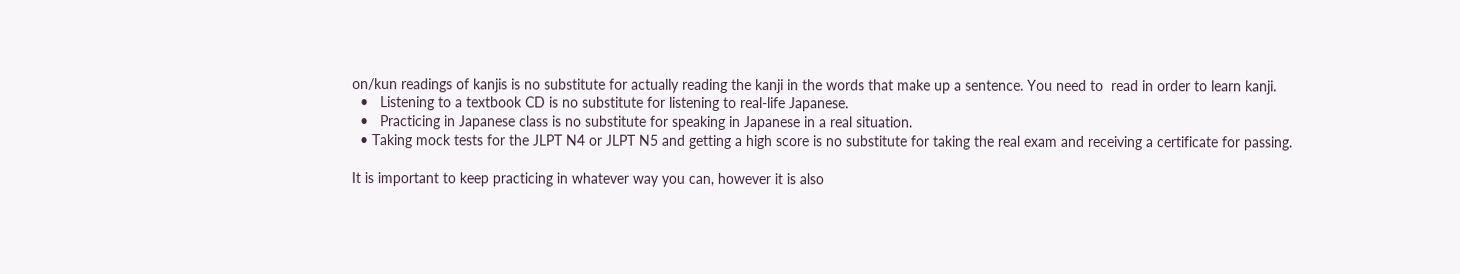on/kun readings of kanjis is no substitute for actually reading the kanji in the words that make up a sentence. You need to  read in order to learn kanji.
  •   Listening to a textbook CD is no substitute for listening to real-life Japanese.
  •   Practicing in Japanese class is no substitute for speaking in Japanese in a real situation.
  • Taking mock tests for the JLPT N4 or JLPT N5 and getting a high score is no substitute for taking the real exam and receiving a certificate for passing.

It is important to keep practicing in whatever way you can, however it is also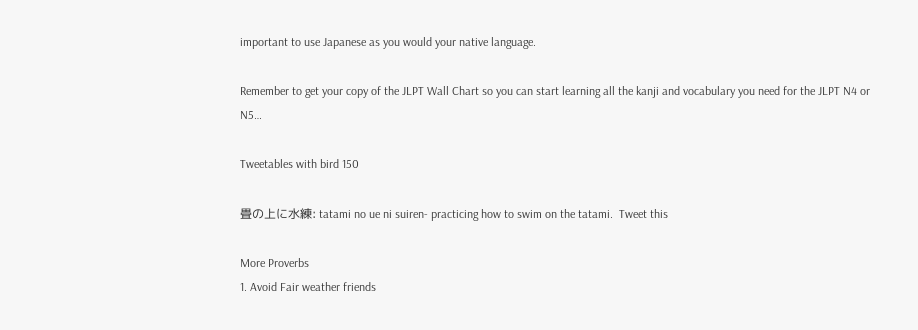important to use Japanese as you would your native language.

Remember to get your copy of the JLPT Wall Chart so you can start learning all the kanji and vocabulary you need for the JLPT N4 or N5…

Tweetables with bird 150

畳の上に水練: tatami no ue ni suiren- practicing how to swim on the tatami.  Tweet this

More Proverbs
1. Avoid Fair weather friends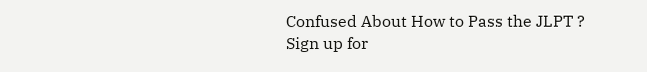Confused About How to Pass the JLPT ?
Sign up for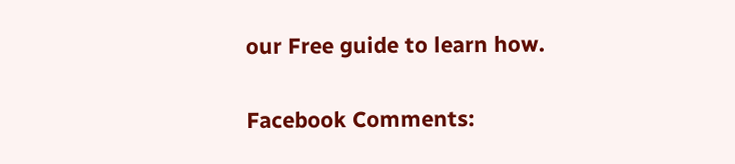our Free guide to learn how.

Facebook Comments: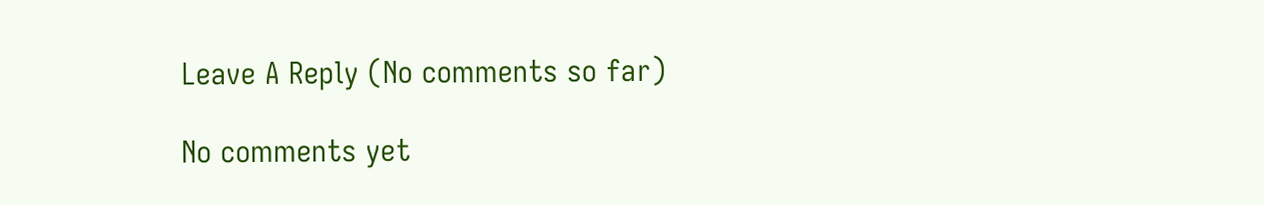Leave A Reply (No comments so far)

No comments yet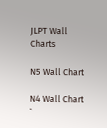JLPT Wall Charts

N5 Wall Chart

N4 Wall Chart `